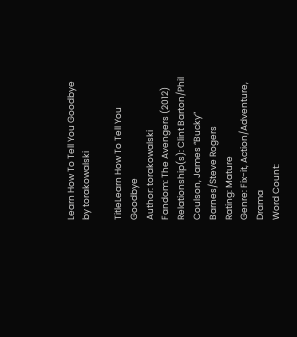Learn How To Tell You Goodbye by torakowalski

TitleLearn How To Tell You Goodbye
Author: torakowalski
Fandom: The Avengers (2012)
Relationship(s): Clint Barton/Phil Coulson, James “Bucky” Barnes/Steve Rogers
Rating: Mature
Genre: Fix-it, Action/Adventure, Drama
Word Count: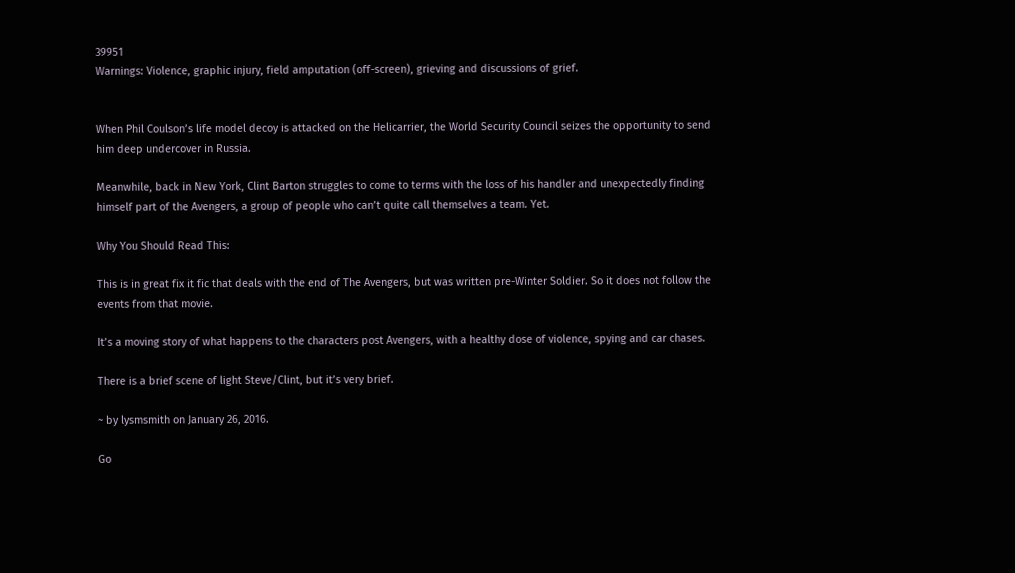39951
Warnings: Violence, graphic injury, field amputation (off-screen), grieving and discussions of grief.


When Phil Coulson’s life model decoy is attacked on the Helicarrier, the World Security Council seizes the opportunity to send him deep undercover in Russia.

Meanwhile, back in New York, Clint Barton struggles to come to terms with the loss of his handler and unexpectedly finding himself part of the Avengers, a group of people who can’t quite call themselves a team. Yet.

Why You Should Read This:

This is in great fix it fic that deals with the end of The Avengers, but was written pre-Winter Soldier. So it does not follow the events from that movie.

It’s a moving story of what happens to the characters post Avengers, with a healthy dose of violence, spying and car chases.

There is a brief scene of light Steve/Clint, but it’s very brief.

~ by lysmsmith on January 26, 2016.

Go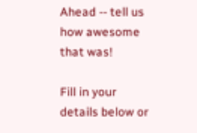Ahead -- tell us how awesome that was!

Fill in your details below or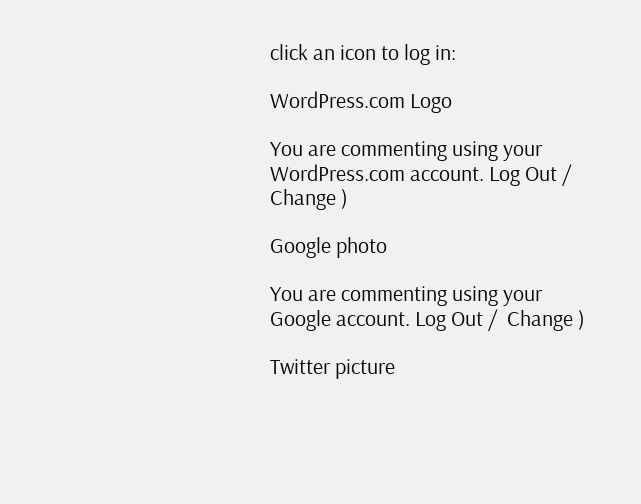click an icon to log in:

WordPress.com Logo

You are commenting using your WordPress.com account. Log Out /  Change )

Google photo

You are commenting using your Google account. Log Out /  Change )

Twitter picture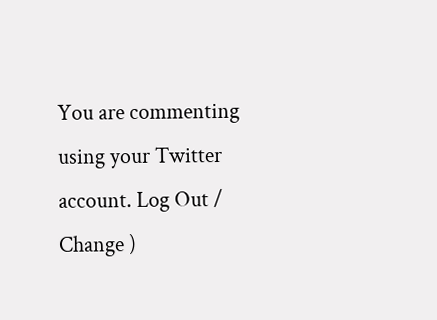You are commenting using your Twitter account. Log Out /  Change )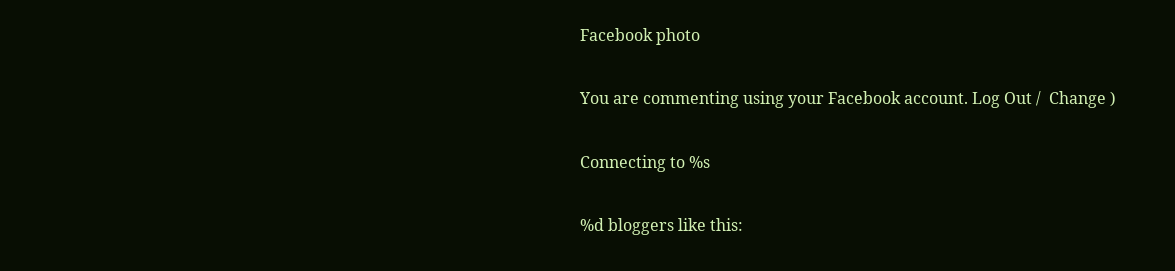Facebook photo

You are commenting using your Facebook account. Log Out /  Change )

Connecting to %s

%d bloggers like this: